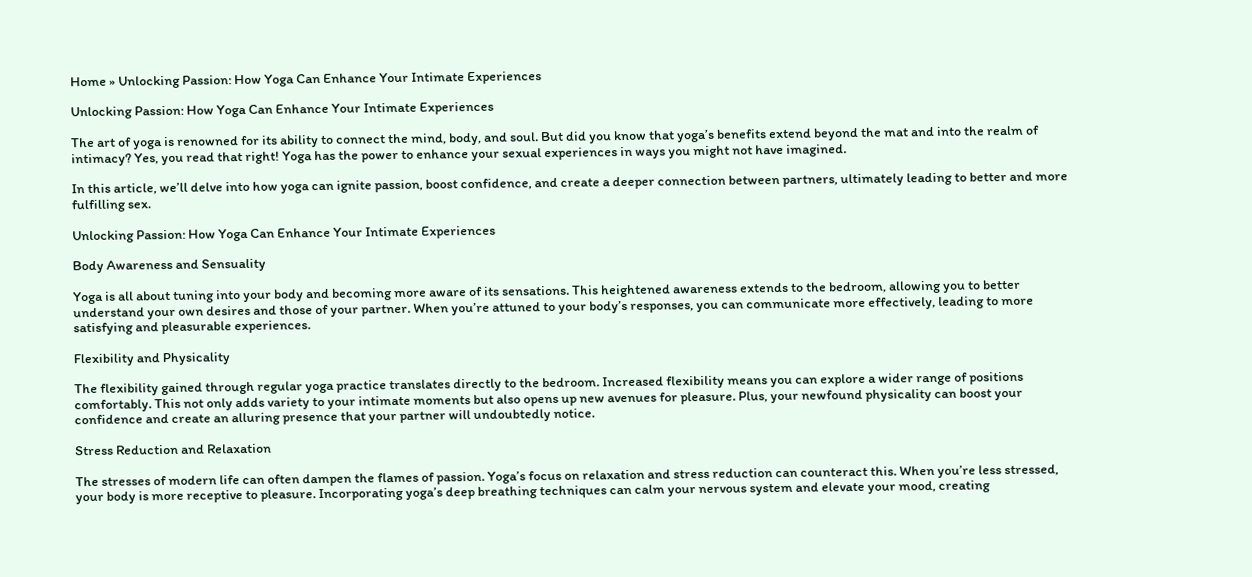Home » Unlocking Passion: How Yoga Can Enhance Your Intimate Experiences

Unlocking Passion: How Yoga Can Enhance Your Intimate Experiences

The art of yoga is renowned for its ability to connect the mind, body, and soul. But did you know that yoga’s benefits extend beyond the mat and into the realm of intimacy? Yes, you read that right! Yoga has the power to enhance your sexual experiences in ways you might not have imagined.

In this article, we’ll delve into how yoga can ignite passion, boost confidence, and create a deeper connection between partners, ultimately leading to better and more fulfilling sex.

Unlocking Passion: How Yoga Can Enhance Your Intimate Experiences

Body Awareness and Sensuality

Yoga is all about tuning into your body and becoming more aware of its sensations. This heightened awareness extends to the bedroom, allowing you to better understand your own desires and those of your partner. When you’re attuned to your body’s responses, you can communicate more effectively, leading to more satisfying and pleasurable experiences.

Flexibility and Physicality

The flexibility gained through regular yoga practice translates directly to the bedroom. Increased flexibility means you can explore a wider range of positions comfortably. This not only adds variety to your intimate moments but also opens up new avenues for pleasure. Plus, your newfound physicality can boost your confidence and create an alluring presence that your partner will undoubtedly notice.

Stress Reduction and Relaxation

The stresses of modern life can often dampen the flames of passion. Yoga’s focus on relaxation and stress reduction can counteract this. When you’re less stressed, your body is more receptive to pleasure. Incorporating yoga’s deep breathing techniques can calm your nervous system and elevate your mood, creating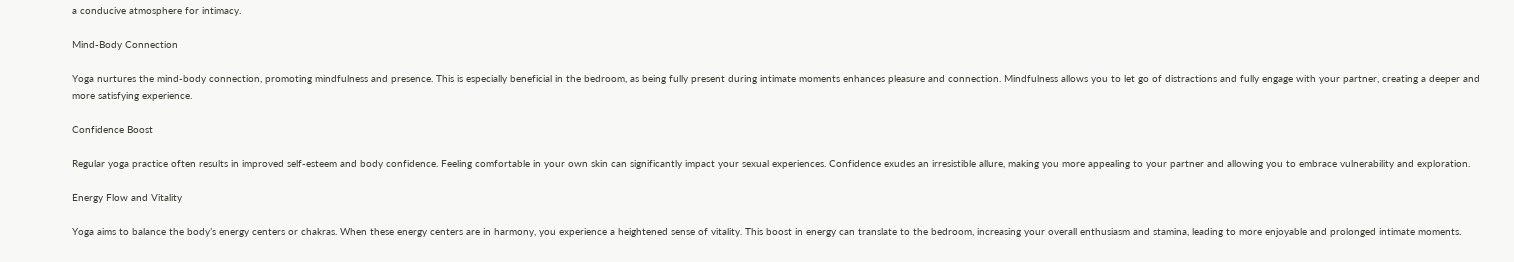a conducive atmosphere for intimacy.

Mind-Body Connection

Yoga nurtures the mind-body connection, promoting mindfulness and presence. This is especially beneficial in the bedroom, as being fully present during intimate moments enhances pleasure and connection. Mindfulness allows you to let go of distractions and fully engage with your partner, creating a deeper and more satisfying experience.

Confidence Boost

Regular yoga practice often results in improved self-esteem and body confidence. Feeling comfortable in your own skin can significantly impact your sexual experiences. Confidence exudes an irresistible allure, making you more appealing to your partner and allowing you to embrace vulnerability and exploration.

Energy Flow and Vitality

Yoga aims to balance the body’s energy centers or chakras. When these energy centers are in harmony, you experience a heightened sense of vitality. This boost in energy can translate to the bedroom, increasing your overall enthusiasm and stamina, leading to more enjoyable and prolonged intimate moments.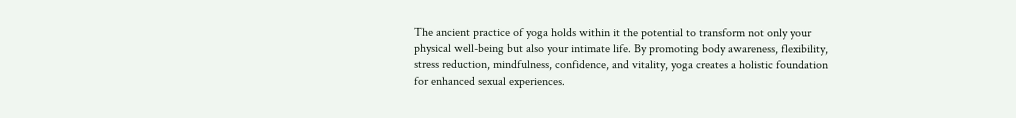The ancient practice of yoga holds within it the potential to transform not only your physical well-being but also your intimate life. By promoting body awareness, flexibility, stress reduction, mindfulness, confidence, and vitality, yoga creates a holistic foundation for enhanced sexual experiences.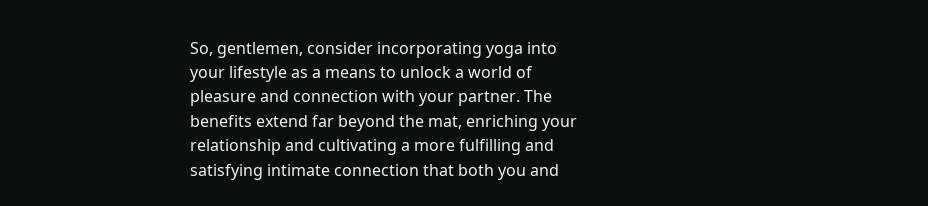So, gentlemen, consider incorporating yoga into your lifestyle as a means to unlock a world of pleasure and connection with your partner. The benefits extend far beyond the mat, enriching your relationship and cultivating a more fulfilling and satisfying intimate connection that both you and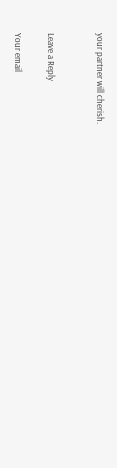your partner will cherish.


Leave a Reply

Your email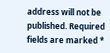address will not be published. Required fields are marked *